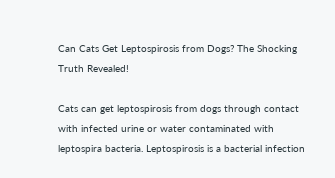Can Cats Get Leptospirosis from Dogs? The Shocking Truth Revealed!

Cats can get leptospirosis from dogs through contact with infected urine or water contaminated with leptospira bacteria. Leptospirosis is a bacterial infection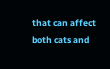that can affect both cats and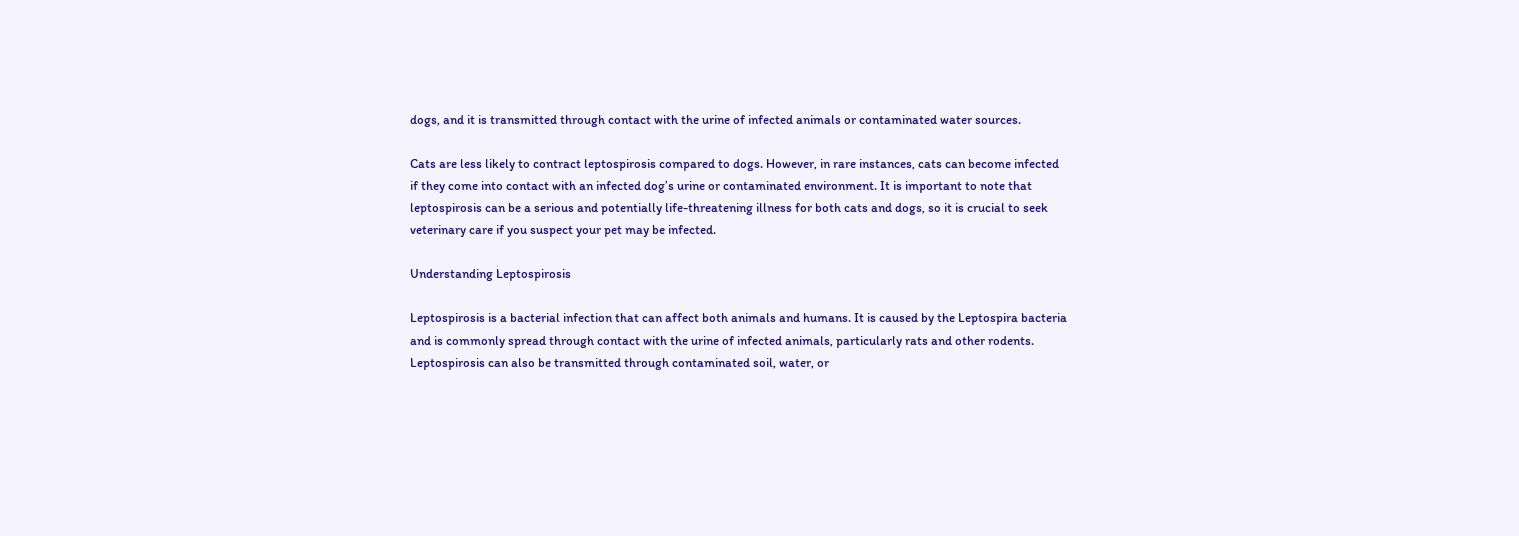dogs, and it is transmitted through contact with the urine of infected animals or contaminated water sources.

Cats are less likely to contract leptospirosis compared to dogs. However, in rare instances, cats can become infected if they come into contact with an infected dog’s urine or contaminated environment. It is important to note that leptospirosis can be a serious and potentially life-threatening illness for both cats and dogs, so it is crucial to seek veterinary care if you suspect your pet may be infected.

Understanding Leptospirosis

Leptospirosis is a bacterial infection that can affect both animals and humans. It is caused by the Leptospira bacteria and is commonly spread through contact with the urine of infected animals, particularly rats and other rodents. Leptospirosis can also be transmitted through contaminated soil, water, or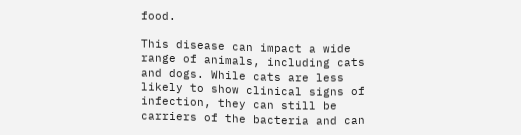food.

This disease can impact a wide range of animals, including cats and dogs. While cats are less likely to show clinical signs of infection, they can still be carriers of the bacteria and can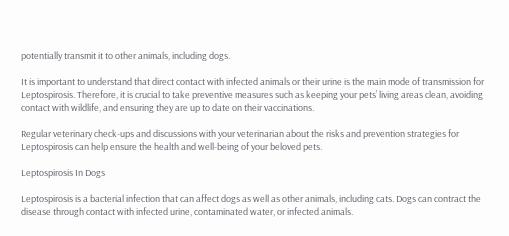potentially transmit it to other animals, including dogs.

It is important to understand that direct contact with infected animals or their urine is the main mode of transmission for Leptospirosis. Therefore, it is crucial to take preventive measures such as keeping your pets’ living areas clean, avoiding contact with wildlife, and ensuring they are up to date on their vaccinations.

Regular veterinary check-ups and discussions with your veterinarian about the risks and prevention strategies for Leptospirosis can help ensure the health and well-being of your beloved pets.

Leptospirosis In Dogs

Leptospirosis is a bacterial infection that can affect dogs as well as other animals, including cats. Dogs can contract the disease through contact with infected urine, contaminated water, or infected animals.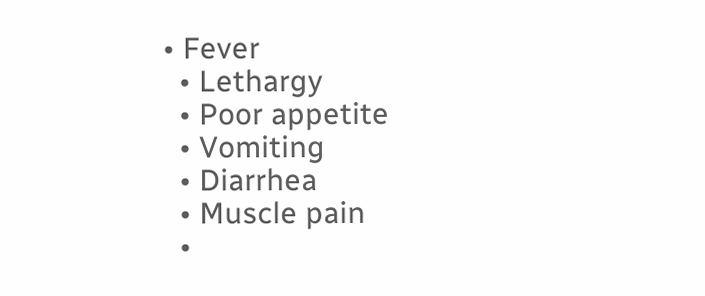• Fever
  • Lethargy
  • Poor appetite
  • Vomiting
  • Diarrhea
  • Muscle pain
  •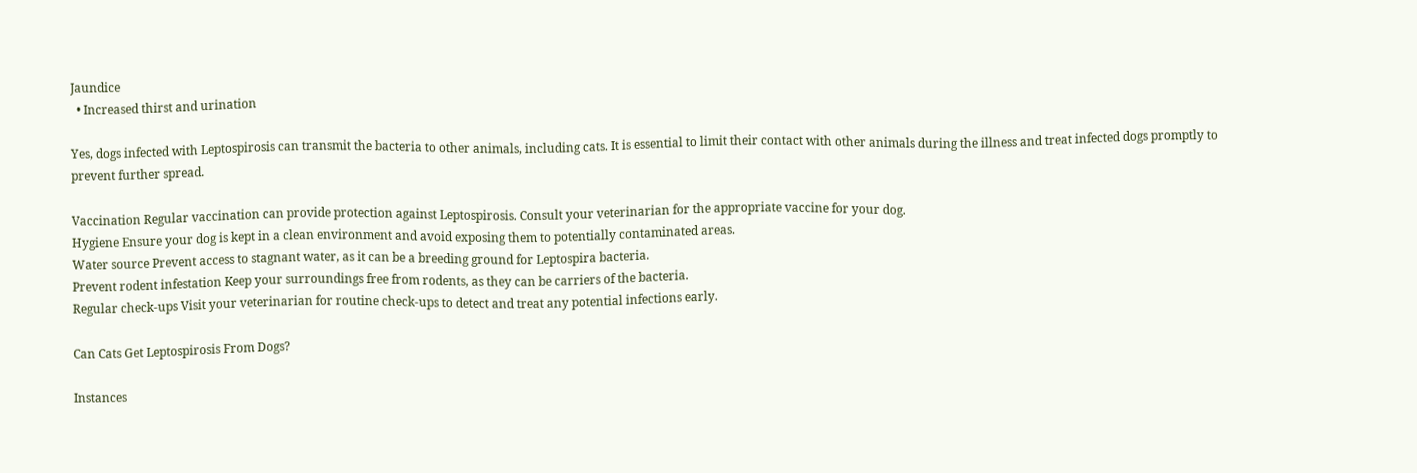Jaundice
  • Increased thirst and urination

Yes, dogs infected with Leptospirosis can transmit the bacteria to other animals, including cats. It is essential to limit their contact with other animals during the illness and treat infected dogs promptly to prevent further spread.

Vaccination Regular vaccination can provide protection against Leptospirosis. Consult your veterinarian for the appropriate vaccine for your dog.
Hygiene Ensure your dog is kept in a clean environment and avoid exposing them to potentially contaminated areas.
Water source Prevent access to stagnant water, as it can be a breeding ground for Leptospira bacteria.
Prevent rodent infestation Keep your surroundings free from rodents, as they can be carriers of the bacteria.
Regular check-ups Visit your veterinarian for routine check-ups to detect and treat any potential infections early.

Can Cats Get Leptospirosis From Dogs?

Instances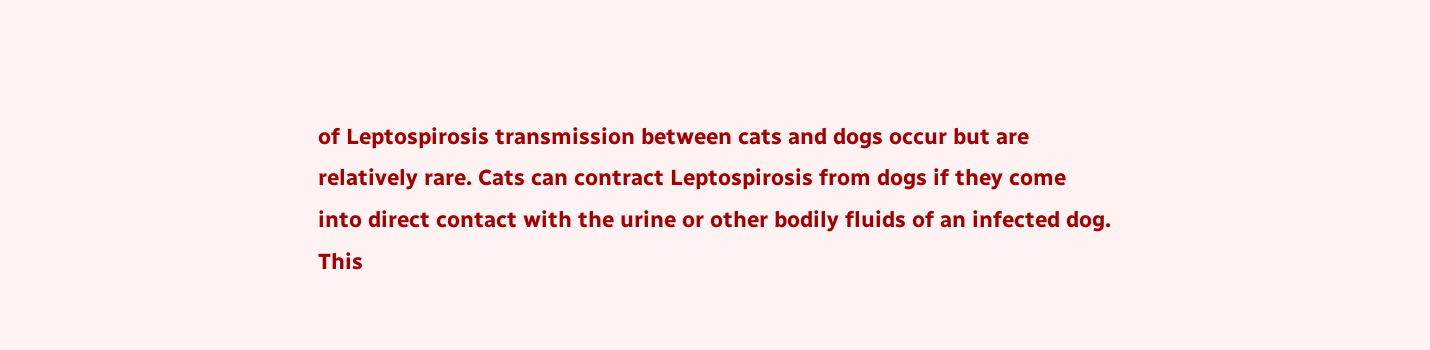of Leptospirosis transmission between cats and dogs occur but are relatively rare. Cats can contract Leptospirosis from dogs if they come into direct contact with the urine or other bodily fluids of an infected dog. This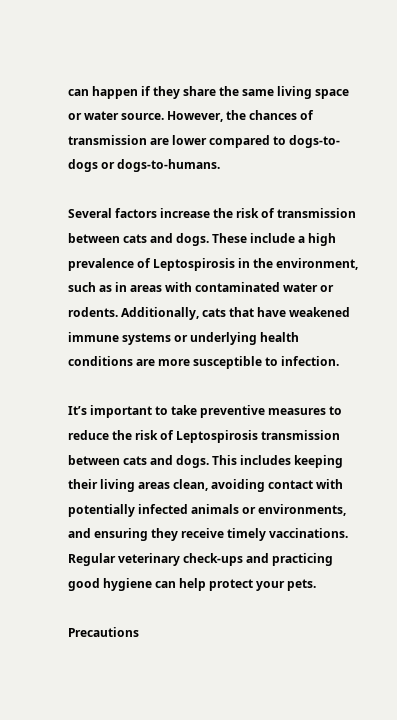can happen if they share the same living space or water source. However, the chances of transmission are lower compared to dogs-to-dogs or dogs-to-humans.

Several factors increase the risk of transmission between cats and dogs. These include a high prevalence of Leptospirosis in the environment, such as in areas with contaminated water or rodents. Additionally, cats that have weakened immune systems or underlying health conditions are more susceptible to infection.

It’s important to take preventive measures to reduce the risk of Leptospirosis transmission between cats and dogs. This includes keeping their living areas clean, avoiding contact with potentially infected animals or environments, and ensuring they receive timely vaccinations. Regular veterinary check-ups and practicing good hygiene can help protect your pets.

Precautions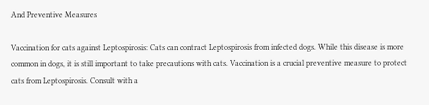And Preventive Measures

Vaccination for cats against Leptospirosis: Cats can contract Leptospirosis from infected dogs. While this disease is more common in dogs, it is still important to take precautions with cats. Vaccination is a crucial preventive measure to protect cats from Leptospirosis. Consult with a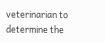veterinarian to determine the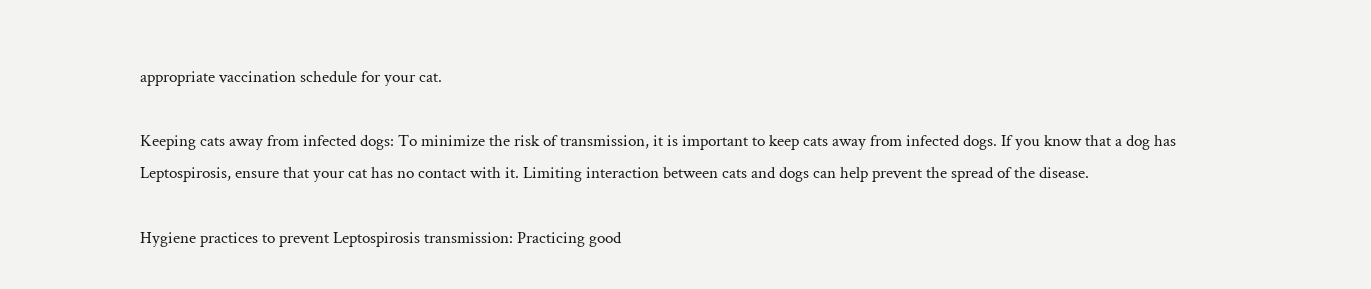appropriate vaccination schedule for your cat.

Keeping cats away from infected dogs: To minimize the risk of transmission, it is important to keep cats away from infected dogs. If you know that a dog has Leptospirosis, ensure that your cat has no contact with it. Limiting interaction between cats and dogs can help prevent the spread of the disease.

Hygiene practices to prevent Leptospirosis transmission: Practicing good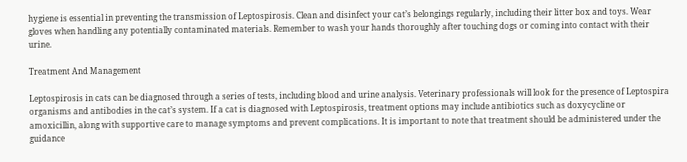hygiene is essential in preventing the transmission of Leptospirosis. Clean and disinfect your cat’s belongings regularly, including their litter box and toys. Wear gloves when handling any potentially contaminated materials. Remember to wash your hands thoroughly after touching dogs or coming into contact with their urine.

Treatment And Management

Leptospirosis in cats can be diagnosed through a series of tests, including blood and urine analysis. Veterinary professionals will look for the presence of Leptospira organisms and antibodies in the cat’s system. If a cat is diagnosed with Leptospirosis, treatment options may include antibiotics such as doxycycline or amoxicillin, along with supportive care to manage symptoms and prevent complications. It is important to note that treatment should be administered under the guidance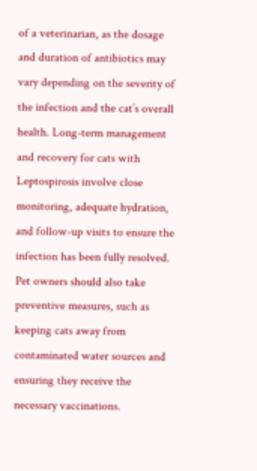of a veterinarian, as the dosage and duration of antibiotics may vary depending on the severity of the infection and the cat’s overall health. Long-term management and recovery for cats with Leptospirosis involve close monitoring, adequate hydration, and follow-up visits to ensure the infection has been fully resolved. Pet owners should also take preventive measures, such as keeping cats away from contaminated water sources and ensuring they receive the necessary vaccinations.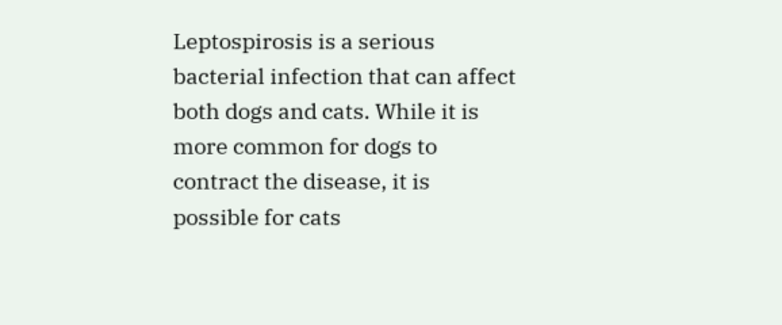Leptospirosis is a serious bacterial infection that can affect both dogs and cats. While it is more common for dogs to contract the disease, it is possible for cats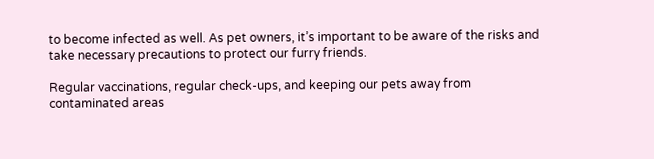to become infected as well. As pet owners, it’s important to be aware of the risks and take necessary precautions to protect our furry friends.

Regular vaccinations, regular check-ups, and keeping our pets away from contaminated areas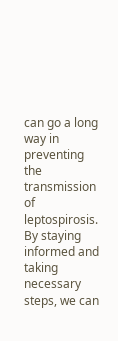can go a long way in preventing the transmission of leptospirosis. By staying informed and taking necessary steps, we can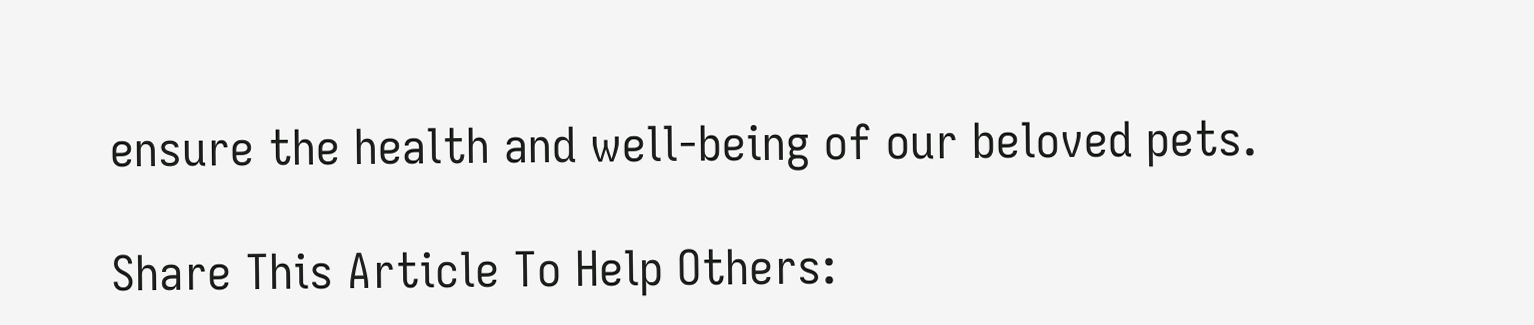ensure the health and well-being of our beloved pets.

Share This Article To Help Others: